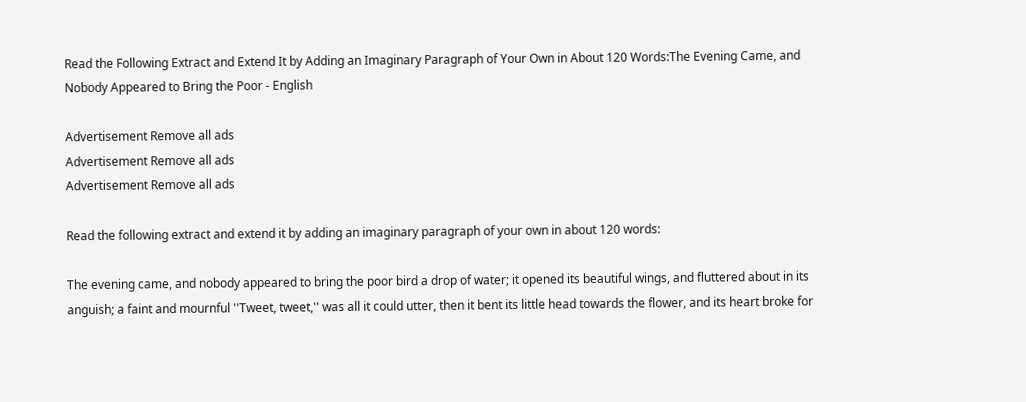Read the Following Extract and Extend It by Adding an Imaginary Paragraph of Your Own in About 120 Words:The Evening Came, and Nobody Appeared to Bring the Poor - English

Advertisement Remove all ads
Advertisement Remove all ads
Advertisement Remove all ads

Read the following extract and extend it by adding an imaginary paragraph of your own in about 120 words:

The evening came, and nobody appeared to bring the poor bird a drop of water; it opened its beautiful wings, and fluttered about in its anguish; a faint and mournful ''Tweet, tweet,'' was all it could utter, then it bent its little head towards the flower, and its heart broke for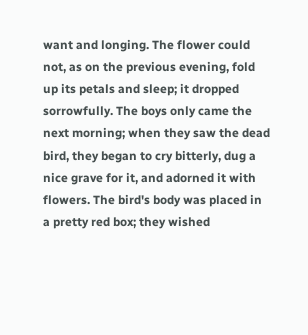want and longing. The flower could not, as on the previous evening, fold up its petals and sleep; it dropped sorrowfully. The boys only came the next morning; when they saw the dead bird, they began to cry bitterly, dug a nice grave for it, and adorned it with flowers. The bird's body was placed in a pretty red box; they wished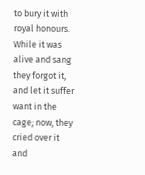to bury it with royal honours. While it was alive and sang they forgot it, and let it suffer want in the cage; now, they cried over it and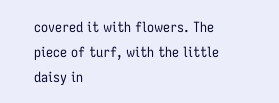covered it with flowers. The piece of turf, with the little daisy in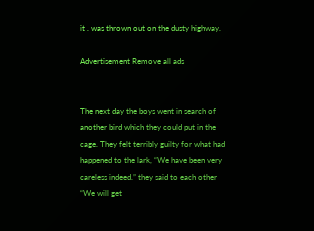it . was thrown out on the dusty highway.

Advertisement Remove all ads


The next day the boys went in search of another bird which they could put in the cage. They felt terribly guilty for what had happened to the lark, “We have been very careless indeed.” they said to each other “We will get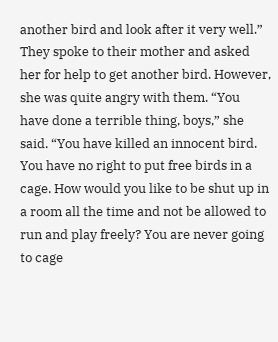another bird and look after it very well.” They spoke to their mother and asked her for help to get another bird. However, she was quite angry with them. “You have done a terrible thing, boys,” she said. “You have killed an innocent bird. You have no right to put free birds in a cage. How would you like to be shut up in a room all the time and not be allowed to run and play freely? You are never going to cage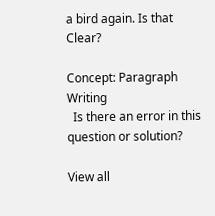a bird again. Is that Clear?

Concept: Paragraph Writing
  Is there an error in this question or solution?

View all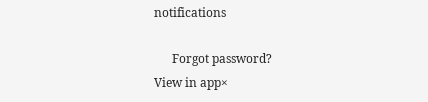notifications

      Forgot password?
View in app×